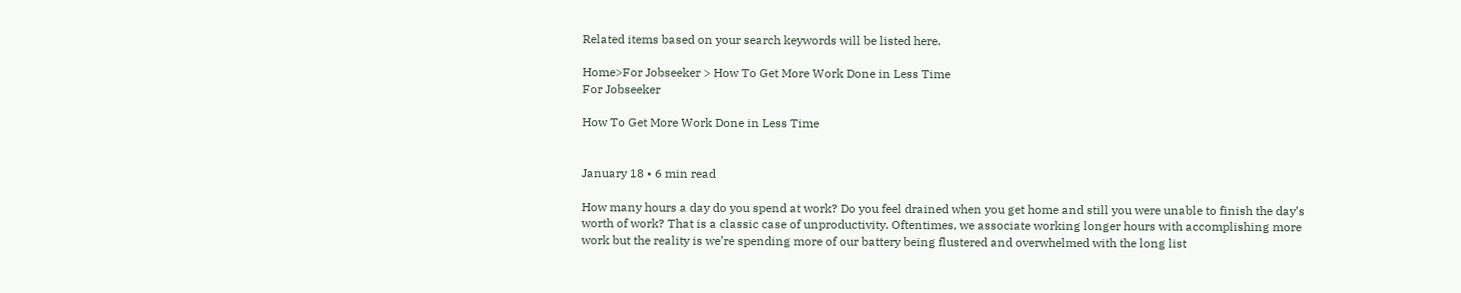Related items based on your search keywords will be listed here.

Home>For Jobseeker > How To Get More Work Done in Less Time
For Jobseeker

How To Get More Work Done in Less Time


January 18 • 6 min read

How many hours a day do you spend at work? Do you feel drained when you get home and still you were unable to finish the day’s worth of work? That is a classic case of unproductivity. Oftentimes, we associate working longer hours with accomplishing more work but the reality is we’re spending more of our battery being flustered and overwhelmed with the long list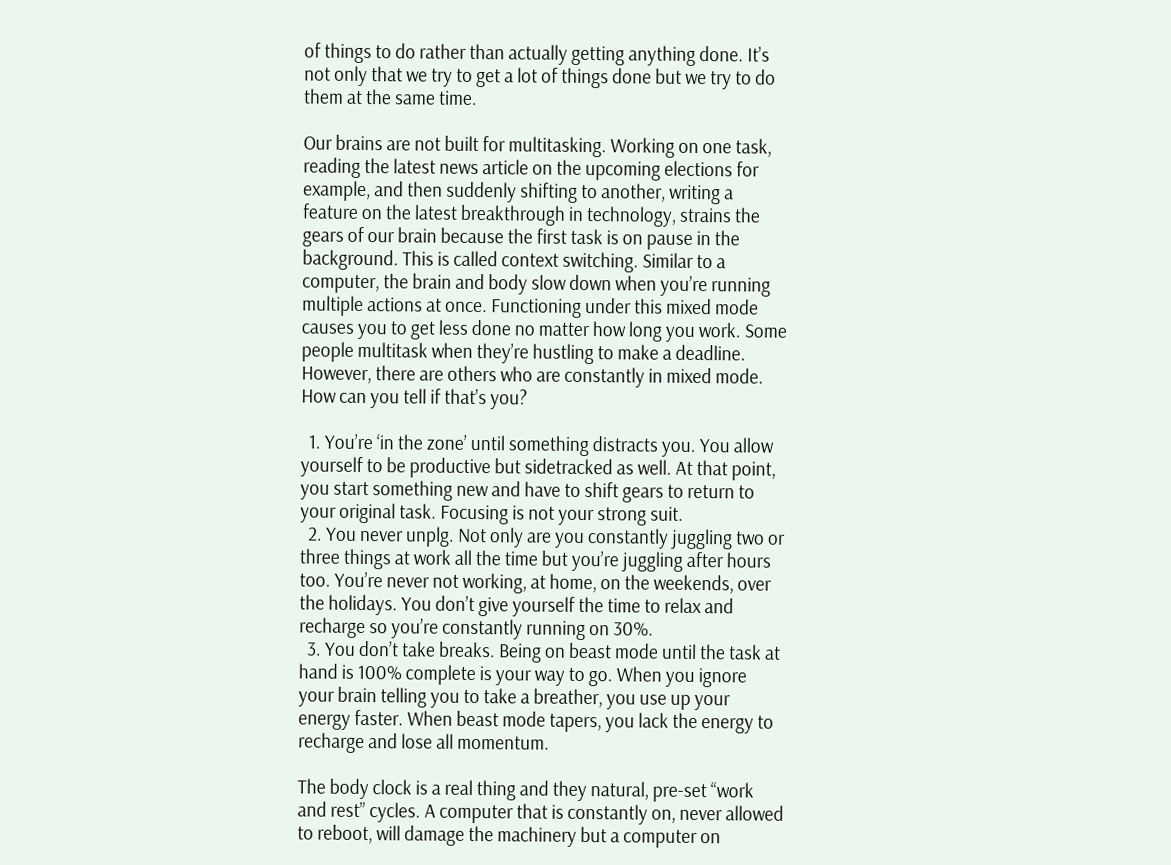of things to do rather than actually getting anything done. It’s not only that we try to get a lot of things done but we try to do them at the same time.

Our brains are not built for multitasking. Working on one task, reading the latest news article on the upcoming elections for example, and then suddenly shifting to another, writing a feature on the latest breakthrough in technology, strains the gears of our brain because the first task is on pause in the background. This is called context switching. Similar to a computer, the brain and body slow down when you’re running multiple actions at once. Functioning under this mixed mode causes you to get less done no matter how long you work. Some people multitask when they’re hustling to make a deadline. However, there are others who are constantly in mixed mode. How can you tell if that’s you?

  1. You’re ‘in the zone’ until something distracts you. You allow yourself to be productive but sidetracked as well. At that point, you start something new and have to shift gears to return to your original task. Focusing is not your strong suit.
  2. You never unplg. Not only are you constantly juggling two or three things at work all the time but you’re juggling after hours too. You’re never not working, at home, on the weekends, over the holidays. You don’t give yourself the time to relax and recharge so you’re constantly running on 30%.
  3. You don’t take breaks. Being on beast mode until the task at hand is 100% complete is your way to go. When you ignore your brain telling you to take a breather, you use up your energy faster. When beast mode tapers, you lack the energy to recharge and lose all momentum.

The body clock is a real thing and they natural, pre-set “work and rest” cycles. A computer that is constantly on, never allowed to reboot, will damage the machinery but a computer on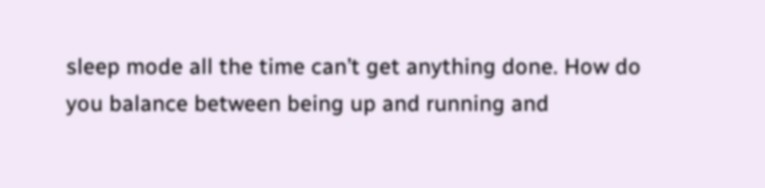sleep mode all the time can’t get anything done. How do you balance between being up and running and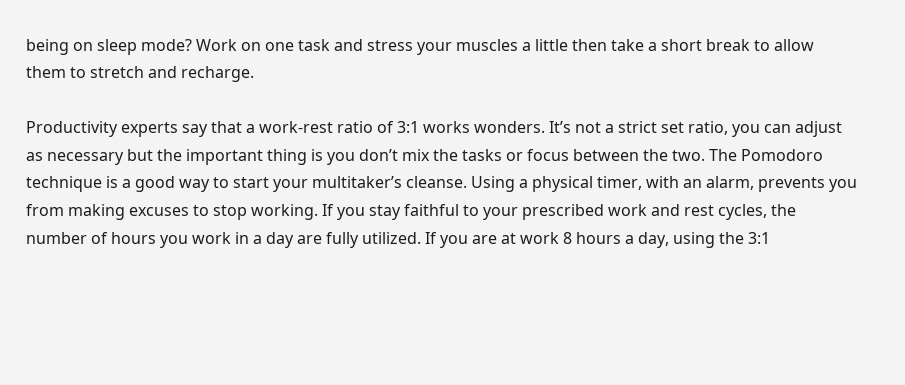being on sleep mode? Work on one task and stress your muscles a little then take a short break to allow them to stretch and recharge.

Productivity experts say that a work-rest ratio of 3:1 works wonders. It’s not a strict set ratio, you can adjust as necessary but the important thing is you don’t mix the tasks or focus between the two. The Pomodoro technique is a good way to start your multitaker’s cleanse. Using a physical timer, with an alarm, prevents you from making excuses to stop working. If you stay faithful to your prescribed work and rest cycles, the number of hours you work in a day are fully utilized. If you are at work 8 hours a day, using the 3:1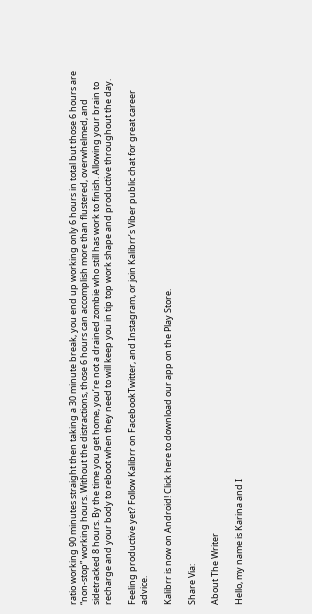ratio working 90 minutes straight then taking a 30 minute break, you end up working only 6 hours in total but those 6 hours are “non-stop” working hours. Without the distractions, those 6 hours can accomplish more than flustered, overwhelmed, and sidetracked 8 hours. By the time you get home, you’re not a drained zombie who still has work to finish. Allowing your brain to recharge and your body to reboot when they need to will keep you in tip top work shape and productive throughout the day.

Feeling productive yet? Follow Kalibrr on FacebookTwitter, and Instagram, or join Kalibrr’s Viber public chat for great career advice.

Kalibrr is now on Android! Click here to download our app on the Play Store.

Share Via:

About The Writer

Hello, my name is Karina and I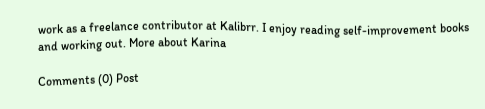work as a freelance contributor at Kalibrr. I enjoy reading self-improvement books and working out. More about Karina

Comments (0) Post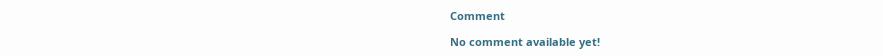Comment

No comment available yet!